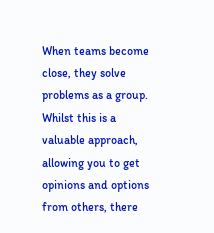When teams become close, they solve problems as a group. Whilst this is a valuable approach, allowing you to get opinions and options from others, there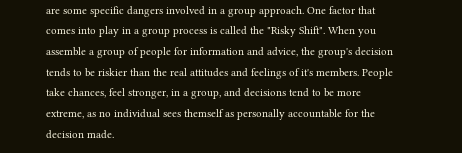are some specific dangers involved in a group approach. One factor that comes into play in a group process is called the "Risky Shift". When you assemble a group of people for information and advice, the group's decision tends to be riskier than the real attitudes and feelings of it's members. People take chances, feel stronger, in a group, and decisions tend to be more extreme, as no individual sees themself as personally accountable for the decision made.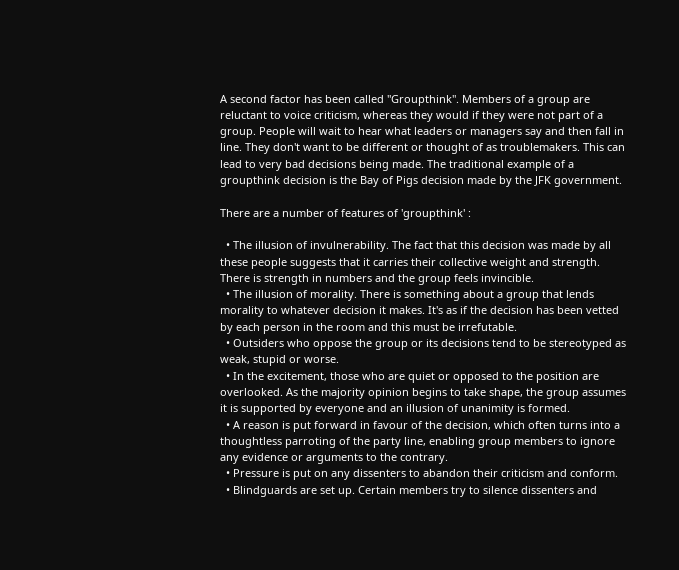A second factor has been called "Groupthink". Members of a group are reluctant to voice criticism, whereas they would if they were not part of a group. People will wait to hear what leaders or managers say and then fall in line. They don't want to be different or thought of as troublemakers. This can lead to very bad decisions being made. The traditional example of a groupthink decision is the Bay of Pigs decision made by the JFK government.

There are a number of features of 'groupthink' :

  • The illusion of invulnerability. The fact that this decision was made by all these people suggests that it carries their collective weight and strength. There is strength in numbers and the group feels invincible.
  • The illusion of morality. There is something about a group that lends morality to whatever decision it makes. It's as if the decision has been vetted by each person in the room and this must be irrefutable.
  • Outsiders who oppose the group or its decisions tend to be stereotyped as weak, stupid or worse.
  • In the excitement, those who are quiet or opposed to the position are overlooked. As the majority opinion begins to take shape, the group assumes it is supported by everyone and an illusion of unanimity is formed.
  • A reason is put forward in favour of the decision, which often turns into a thoughtless parroting of the party line, enabling group members to ignore any evidence or arguments to the contrary.
  • Pressure is put on any dissenters to abandon their criticism and conform.
  • Blindguards are set up. Certain members try to silence dissenters and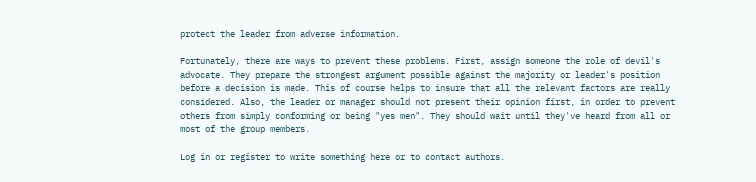protect the leader from adverse information.

Fortunately, there are ways to prevent these problems. First, assign someone the role of devil's advocate. They prepare the strongest argument possible against the majority or leader's position before a decision is made. This of course helps to insure that all the relevant factors are really considered. Also, the leader or manager should not present their opinion first, in order to prevent others from simply conforming or being "yes men". They should wait until they've heard from all or most of the group members.

Log in or register to write something here or to contact authors.